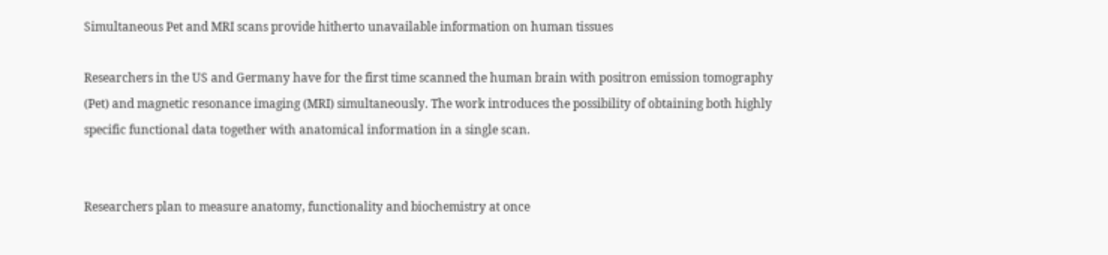Simultaneous Pet and MRI scans provide hitherto unavailable information on human tissues

Researchers in the US and Germany have for the first time scanned the human brain with positron emission tomography (Pet) and magnetic resonance imaging (MRI) simultaneously. The work introduces the possibility of obtaining both highly specific functional data together with anatomical information in a single scan.


Researchers plan to measure anatomy, functionality and biochemistry at once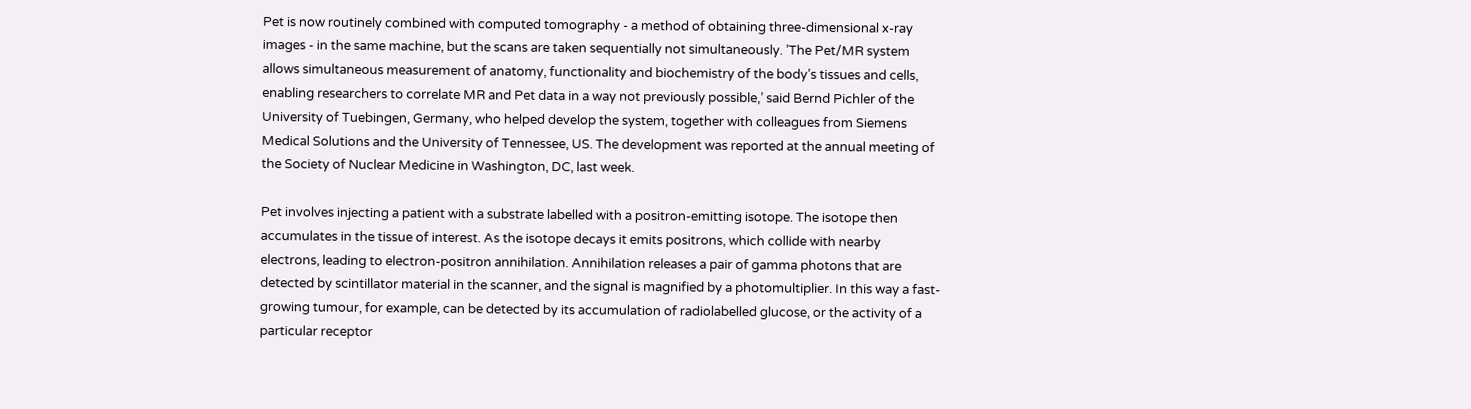Pet is now routinely combined with computed tomography - a method of obtaining three-dimensional x-ray images - in the same machine, but the scans are taken sequentially not simultaneously. ’The Pet/MR system allows simultaneous measurement of anatomy, functionality and biochemistry of the body’s tissues and cells, enabling researchers to correlate MR and Pet data in a way not previously possible,’ said Bernd Pichler of the University of Tuebingen, Germany, who helped develop the system, together with colleagues from Siemens Medical Solutions and the University of Tennessee, US. The development was reported at the annual meeting of the Society of Nuclear Medicine in Washington, DC, last week.

Pet involves injecting a patient with a substrate labelled with a positron-emitting isotope. The isotope then accumulates in the tissue of interest. As the isotope decays it emits positrons, which collide with nearby electrons, leading to electron-positron annihilation. Annihilation releases a pair of gamma photons that are detected by scintillator material in the scanner, and the signal is magnified by a photomultiplier. In this way a fast-growing tumour, for example, can be detected by its accumulation of radiolabelled glucose, or the activity of a particular receptor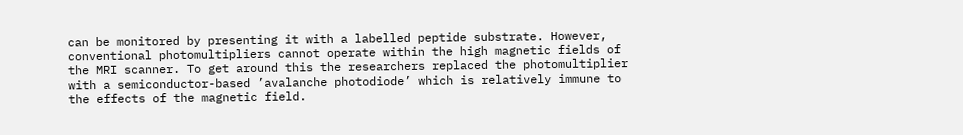can be monitored by presenting it with a labelled peptide substrate. However, conventional photomultipliers cannot operate within the high magnetic fields of the MRI scanner. To get around this the researchers replaced the photomultiplier with a semiconductor-based ’avalanche photodiode’ which is relatively immune to the effects of the magnetic field.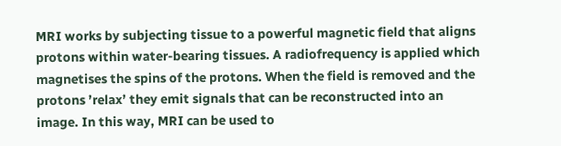MRI works by subjecting tissue to a powerful magnetic field that aligns protons within water-bearing tissues. A radiofrequency is applied which magnetises the spins of the protons. When the field is removed and the protons ’relax’ they emit signals that can be reconstructed into an image. In this way, MRI can be used to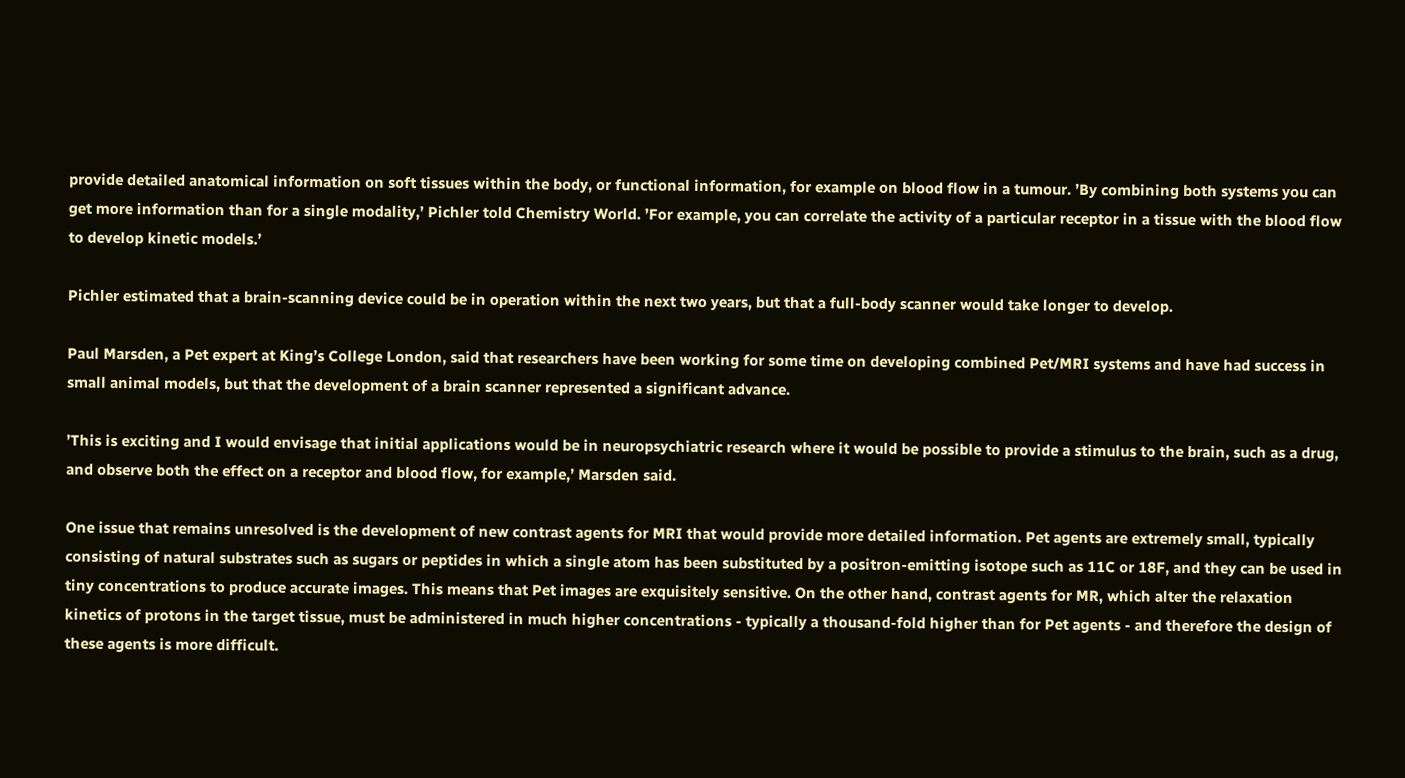provide detailed anatomical information on soft tissues within the body, or functional information, for example on blood flow in a tumour. ’By combining both systems you can get more information than for a single modality,’ Pichler told Chemistry World. ’For example, you can correlate the activity of a particular receptor in a tissue with the blood flow to develop kinetic models.’

Pichler estimated that a brain-scanning device could be in operation within the next two years, but that a full-body scanner would take longer to develop.

Paul Marsden, a Pet expert at King’s College London, said that researchers have been working for some time on developing combined Pet/MRI systems and have had success in small animal models, but that the development of a brain scanner represented a significant advance.

’This is exciting and I would envisage that initial applications would be in neuropsychiatric research where it would be possible to provide a stimulus to the brain, such as a drug, and observe both the effect on a receptor and blood flow, for example,’ Marsden said.

One issue that remains unresolved is the development of new contrast agents for MRI that would provide more detailed information. Pet agents are extremely small, typically consisting of natural substrates such as sugars or peptides in which a single atom has been substituted by a positron-emitting isotope such as 11C or 18F, and they can be used in tiny concentrations to produce accurate images. This means that Pet images are exquisitely sensitive. On the other hand, contrast agents for MR, which alter the relaxation kinetics of protons in the target tissue, must be administered in much higher concentrations - typically a thousand-fold higher than for Pet agents - and therefore the design of these agents is more difficult.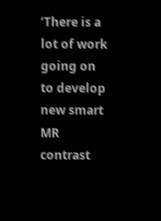’There is a lot of work going on to develop new smart MR contrast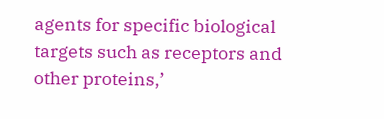agents for specific biological targets such as receptors and other proteins,’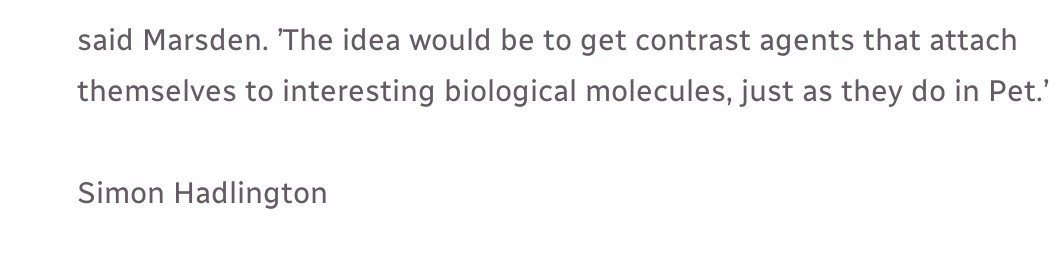said Marsden. ’The idea would be to get contrast agents that attach themselves to interesting biological molecules, just as they do in Pet.’

Simon Hadlington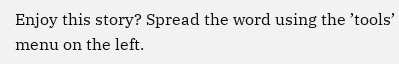Enjoy this story? Spread the word using the ’tools’ menu on the left.